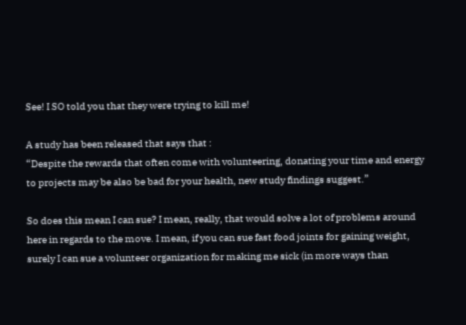See! I SO told you that they were trying to kill me!

A study has been released that says that :
“Despite the rewards that often come with volunteering, donating your time and energy to projects may be also be bad for your health, new study findings suggest.”

So does this mean I can sue? I mean, really, that would solve a lot of problems around here in regards to the move. I mean, if you can sue fast food joints for gaining weight, surely I can sue a volunteer organization for making me sick (in more ways than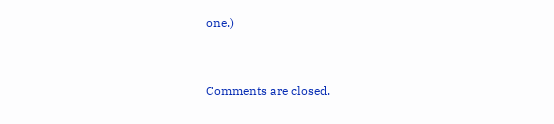one.)


Comments are closed.